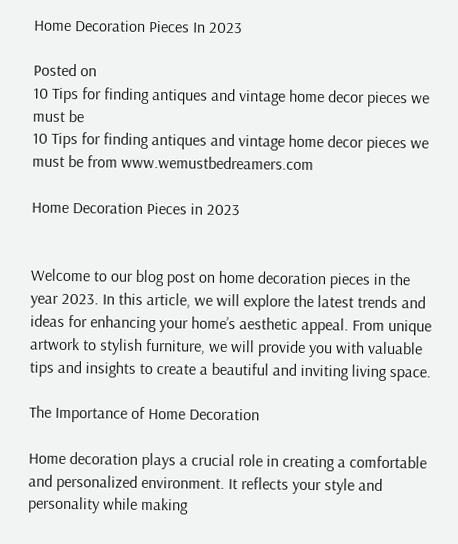Home Decoration Pieces In 2023

Posted on
10 Tips for finding antiques and vintage home decor pieces we must be
10 Tips for finding antiques and vintage home decor pieces we must be from www.wemustbedreamers.com

Home Decoration Pieces in 2023


Welcome to our blog post on home decoration pieces in the year 2023. In this article, we will explore the latest trends and ideas for enhancing your home’s aesthetic appeal. From unique artwork to stylish furniture, we will provide you with valuable tips and insights to create a beautiful and inviting living space.

The Importance of Home Decoration

Home decoration plays a crucial role in creating a comfortable and personalized environment. It reflects your style and personality while making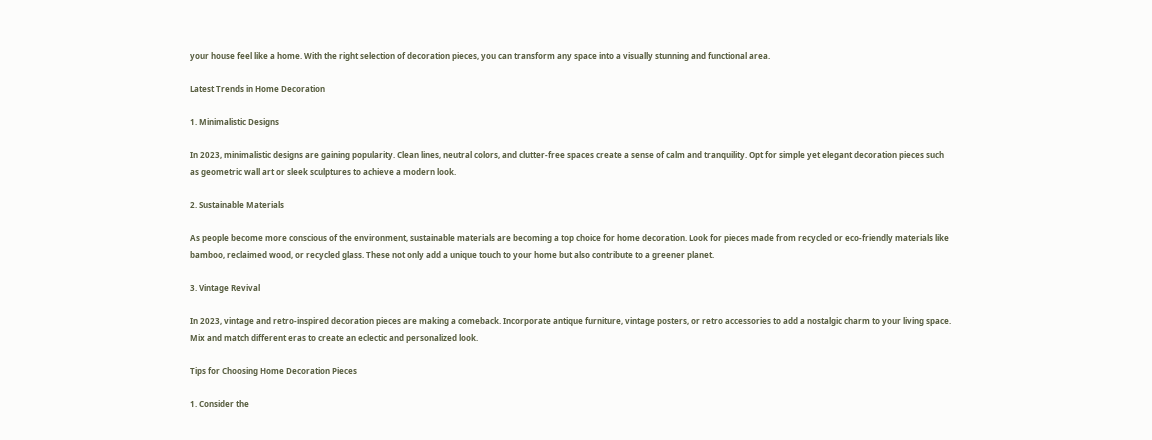your house feel like a home. With the right selection of decoration pieces, you can transform any space into a visually stunning and functional area.

Latest Trends in Home Decoration

1. Minimalistic Designs

In 2023, minimalistic designs are gaining popularity. Clean lines, neutral colors, and clutter-free spaces create a sense of calm and tranquility. Opt for simple yet elegant decoration pieces such as geometric wall art or sleek sculptures to achieve a modern look.

2. Sustainable Materials

As people become more conscious of the environment, sustainable materials are becoming a top choice for home decoration. Look for pieces made from recycled or eco-friendly materials like bamboo, reclaimed wood, or recycled glass. These not only add a unique touch to your home but also contribute to a greener planet.

3. Vintage Revival

In 2023, vintage and retro-inspired decoration pieces are making a comeback. Incorporate antique furniture, vintage posters, or retro accessories to add a nostalgic charm to your living space. Mix and match different eras to create an eclectic and personalized look.

Tips for Choosing Home Decoration Pieces

1. Consider the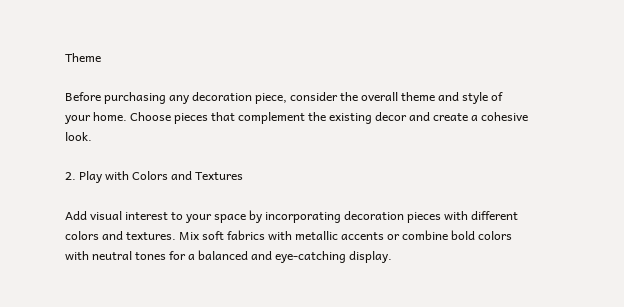Theme

Before purchasing any decoration piece, consider the overall theme and style of your home. Choose pieces that complement the existing decor and create a cohesive look.

2. Play with Colors and Textures

Add visual interest to your space by incorporating decoration pieces with different colors and textures. Mix soft fabrics with metallic accents or combine bold colors with neutral tones for a balanced and eye-catching display.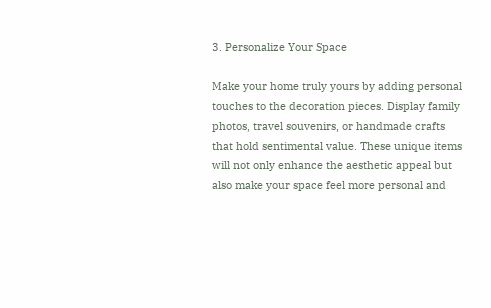3. Personalize Your Space

Make your home truly yours by adding personal touches to the decoration pieces. Display family photos, travel souvenirs, or handmade crafts that hold sentimental value. These unique items will not only enhance the aesthetic appeal but also make your space feel more personal and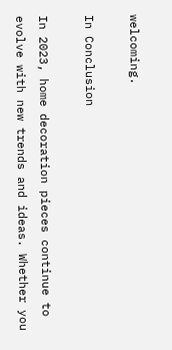welcoming.

In Conclusion

In 2023, home decoration pieces continue to evolve with new trends and ideas. Whether you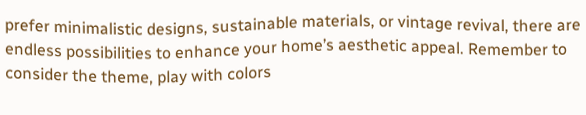prefer minimalistic designs, sustainable materials, or vintage revival, there are endless possibilities to enhance your home’s aesthetic appeal. Remember to consider the theme, play with colors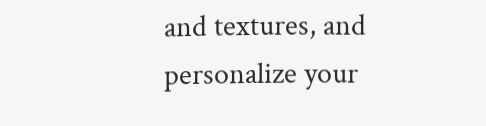and textures, and personalize your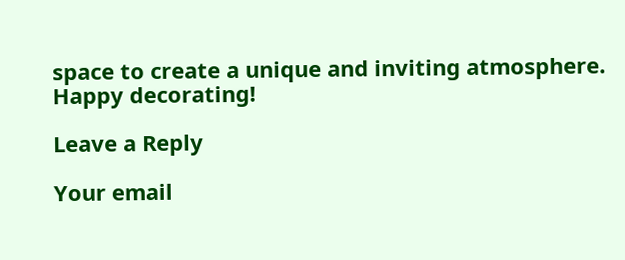space to create a unique and inviting atmosphere. Happy decorating!

Leave a Reply

Your email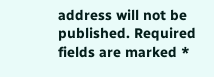address will not be published. Required fields are marked *